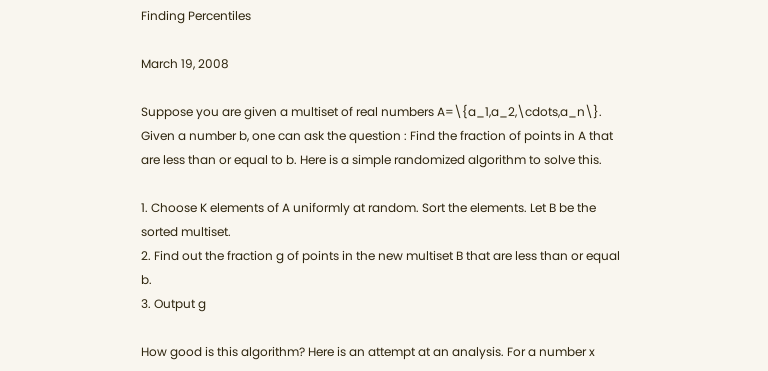Finding Percentiles

March 19, 2008

Suppose you are given a multiset of real numbers A=\{a_1,a_2,\cdots,a_n\}. Given a number b, one can ask the question : Find the fraction of points in A that are less than or equal to b. Here is a simple randomized algorithm to solve this.

1. Choose K elements of A uniformly at random. Sort the elements. Let B be the sorted multiset.
2. Find out the fraction g of points in the new multiset B that are less than or equal b.
3. Output g

How good is this algorithm? Here is an attempt at an analysis. For a number x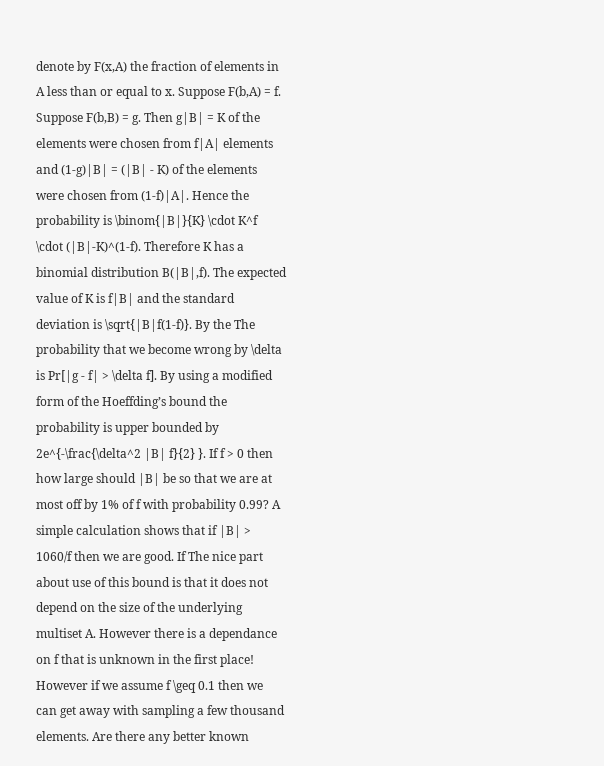denote by F(x,A) the fraction of elements in A less than or equal to x. Suppose F(b,A) = f. Suppose F(b,B) = g. Then g|B| = K of the elements were chosen from f|A| elements and (1-g)|B| = (|B| - K) of the elements were chosen from (1-f)|A|. Hence the probability is \binom{|B|}{K} \cdot K^f \cdot (|B|-K)^(1-f). Therefore K has a binomial distribution B(|B|,f). The expected value of K is f|B| and the standard deviation is \sqrt{|B|f(1-f)}. By the The probability that we become wrong by \delta is Pr[|g - f| > \delta f]. By using a modified form of the Hoeffding’s bound the probability is upper bounded by 2e^{-\frac{\delta^2 |B| f}{2} }. If f > 0 then how large should |B| be so that we are at most off by 1% of f with probability 0.99? A simple calculation shows that if |B| > 1060/f then we are good. If The nice part about use of this bound is that it does not depend on the size of the underlying multiset A. However there is a dependance on f that is unknown in the first place! However if we assume f \geq 0.1 then we can get away with sampling a few thousand elements. Are there any better known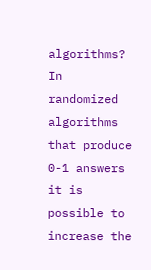algorithms? In randomized algorithms that produce 0-1 answers it is possible to increase the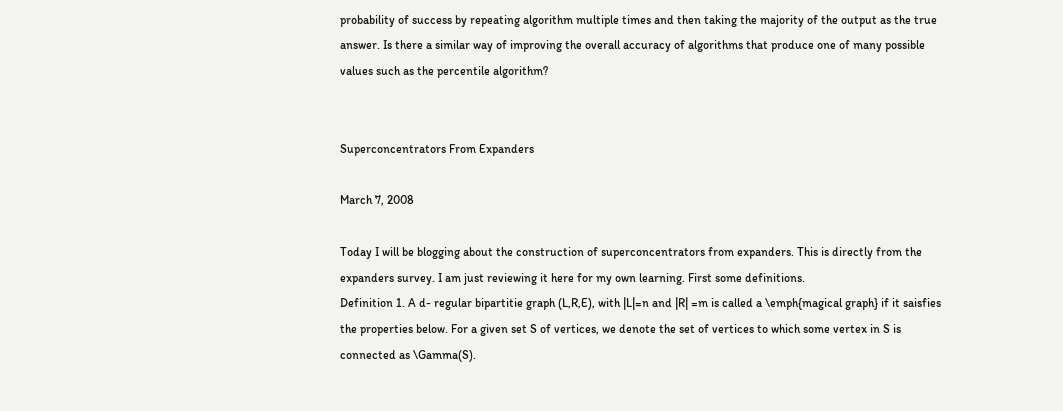probability of success by repeating algorithm multiple times and then taking the majority of the output as the true answer. Is there a similar way of improving the overall accuracy of algorithms that produce one of many possible values such as the percentile algorithm?


Superconcentrators From Expanders

March 7, 2008

Today I will be blogging about the construction of superconcentrators from expanders. This is directly from the expanders survey. I am just reviewing it here for my own learning. First some definitions.
Definition 1. A d- regular bipartitie graph (L,R,E), with |L|=n and |R| =m is called a \emph{magical graph} if it saisfies the properties below. For a given set S of vertices, we denote the set of vertices to which some vertex in S is connected as \Gamma(S).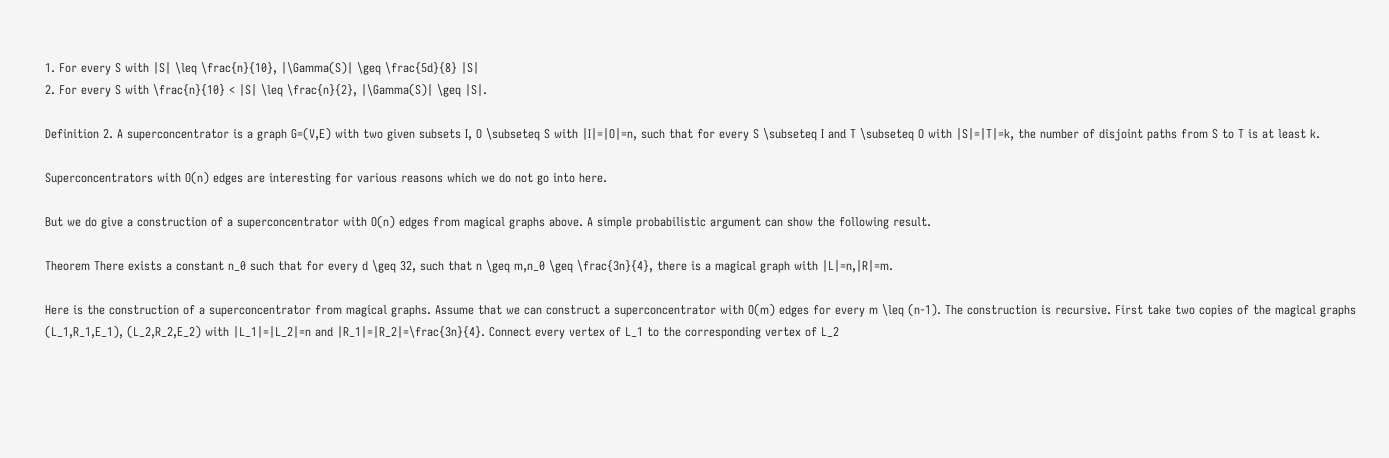1. For every S with |S| \leq \frac{n}{10}, |\Gamma(S)| \geq \frac{5d}{8} |S|
2. For every S with \frac{n}{10} < |S| \leq \frac{n}{2}, |\Gamma(S)| \geq |S|.

Definition 2. A superconcentrator is a graph G=(V,E) with two given subsets I, O \subseteq S with |I|=|O|=n, such that for every S \subseteq I and T \subseteq O with |S|=|T|=k, the number of disjoint paths from S to T is at least k.

Superconcentrators with O(n) edges are interesting for various reasons which we do not go into here.

But we do give a construction of a superconcentrator with O(n) edges from magical graphs above. A simple probabilistic argument can show the following result.

Theorem There exists a constant n_0 such that for every d \geq 32, such that n \geq m,n_0 \geq \frac{3n}{4}, there is a magical graph with |L|=n,|R|=m.

Here is the construction of a superconcentrator from magical graphs. Assume that we can construct a superconcentrator with O(m) edges for every m \leq (n-1). The construction is recursive. First take two copies of the magical graphs (L_1,R_1,E_1), (L_2,R_2,E_2) with |L_1|=|L_2|=n and |R_1|=|R_2|=\frac{3n}{4}. Connect every vertex of L_1 to the corresponding vertex of L_2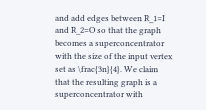and add edges between R_1=I and R_2=O so that the graph becomes a superconcentrator with the size of the input vertex set as \frac{3n}{4}. We claim that the resulting graph is a superconcentrator with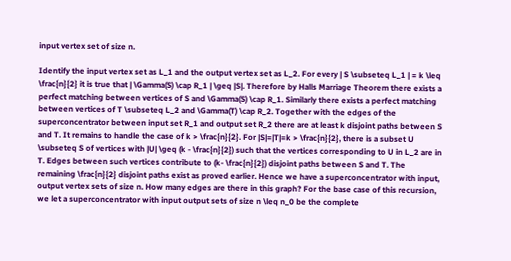input vertex set of size n.

Identify the input vertex set as L_1 and the output vertex set as L_2. For every | S \subseteq L_1 | = k \leq \frac{n}{2} it is true that | \Gamma(S) \cap R_1 | \geq |S|. Therefore by Halls Marriage Theorem there exists a perfect matching between vertices of S and \Gamma(S) \cap R_1. Similarly there exists a perfect matching between vertices of T \subseteq L_2 and \Gamma(T) \cap R_2. Together with the edges of the superconcentrator between input set R_1 and output set R_2 there are at least k disjoint paths between S and T. It remains to handle the case of k > \frac{n}{2}. For |S|=|T|=k > \frac{n}{2}, there is a subset U \subseteq S of vertices with |U| \geq (k - \frac{n}{2}) such that the vertices corresponding to U in L_2 are in T. Edges between such vertices contribute to (k- \frac{n}{2}) disjoint paths between S and T. The remaining \frac{n}{2} disjoint paths exist as proved earlier. Hence we have a superconcentrator with input, output vertex sets of size n. How many edges are there in this graph? For the base case of this recursion, we let a superconcentrator with input output sets of size n \leq n_0 be the complete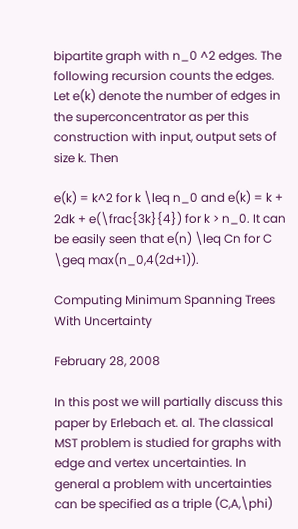bipartite graph with n_0 ^2 edges. The following recursion counts the edges. Let e(k) denote the number of edges in the superconcentrator as per this construction with input, output sets of size k. Then

e(k) = k^2 for k \leq n_0 and e(k) = k + 2dk + e(\frac{3k}{4}) for k > n_0. It can be easily seen that e(n) \leq Cn for C \geq max(n_0,4(2d+1)).

Computing Minimum Spanning Trees With Uncertainty

February 28, 2008

In this post we will partially discuss this paper by Erlebach et. al. The classical MST problem is studied for graphs with edge and vertex uncertainties. In general a problem with uncertainties can be specified as a triple (C,A,\phi)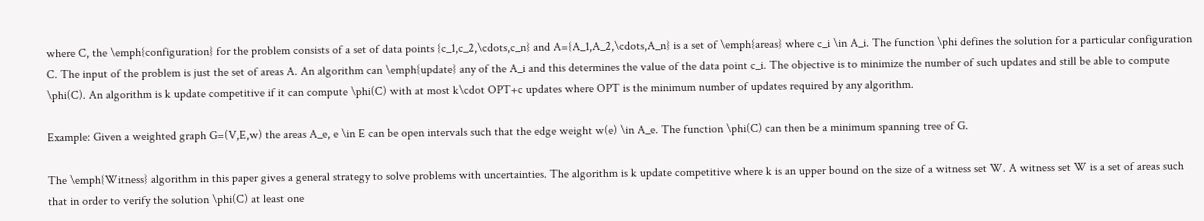where C, the \emph{configuration} for the problem consists of a set of data points {c_1,c_2,\cdots,c_n} and A={A_1,A_2,\cdots,A_n} is a set of \emph{areas} where c_i \in A_i. The function \phi defines the solution for a particular configuration C. The input of the problem is just the set of areas A. An algorithm can \emph{update} any of the A_i and this determines the value of the data point c_i. The objective is to minimize the number of such updates and still be able to compute \phi(C). An algorithm is k update competitive if it can compute \phi(C) with at most k\cdot OPT+c updates where OPT is the minimum number of updates required by any algorithm.

Example: Given a weighted graph G=(V,E,w) the areas A_e, e \in E can be open intervals such that the edge weight w(e) \in A_e. The function \phi(C) can then be a minimum spanning tree of G.

The \emph{Witness} algorithm in this paper gives a general strategy to solve problems with uncertainties. The algorithm is k update competitive where k is an upper bound on the size of a witness set W. A witness set W is a set of areas such that in order to verify the solution \phi(C) at least one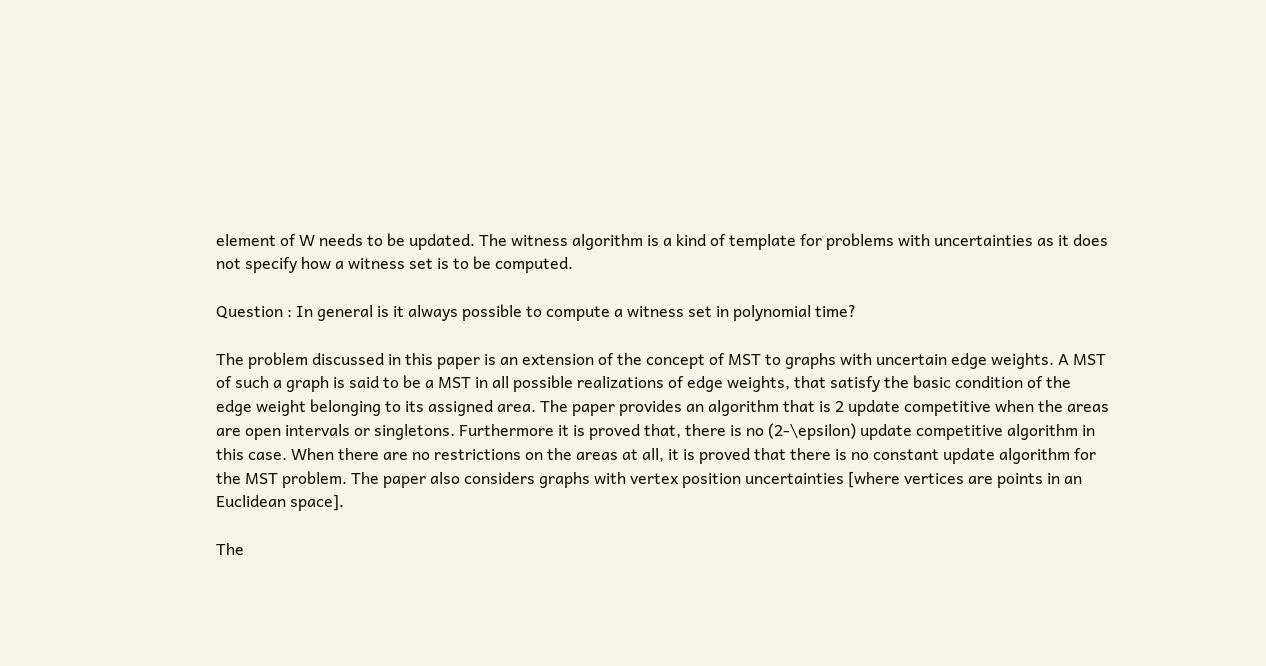element of W needs to be updated. The witness algorithm is a kind of template for problems with uncertainties as it does not specify how a witness set is to be computed.

Question : In general is it always possible to compute a witness set in polynomial time?

The problem discussed in this paper is an extension of the concept of MST to graphs with uncertain edge weights. A MST of such a graph is said to be a MST in all possible realizations of edge weights, that satisfy the basic condition of the edge weight belonging to its assigned area. The paper provides an algorithm that is 2 update competitive when the areas are open intervals or singletons. Furthermore it is proved that, there is no (2-\epsilon) update competitive algorithm in this case. When there are no restrictions on the areas at all, it is proved that there is no constant update algorithm for the MST problem. The paper also considers graphs with vertex position uncertainties [where vertices are points in an Euclidean space].

The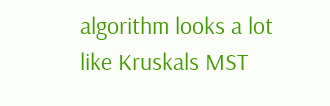algorithm looks a lot like Kruskals MST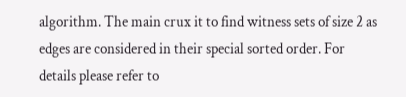algorithm. The main crux it to find witness sets of size 2 as edges are considered in their special sorted order. For details please refer to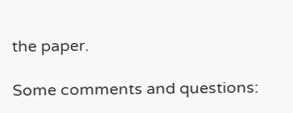the paper.

Some comments and questions: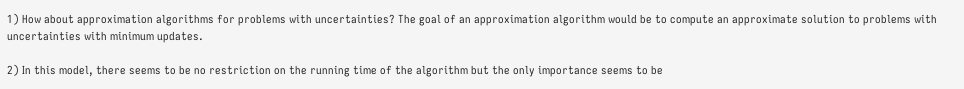1) How about approximation algorithms for problems with uncertainties? The goal of an approximation algorithm would be to compute an approximate solution to problems with uncertainties with minimum updates.

2) In this model, there seems to be no restriction on the running time of the algorithm but the only importance seems to be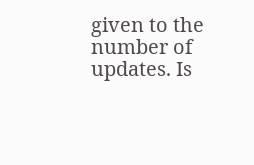given to the number of updates. Is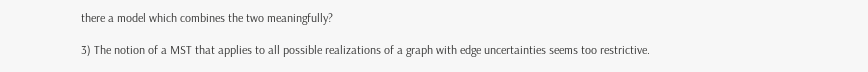there a model which combines the two meaningfully?

3) The notion of a MST that applies to all possible realizations of a graph with edge uncertainties seems too restrictive.